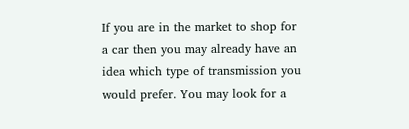If you are in the market to shop for a car then you may already have an idea which type of transmission you would prefer. You may look for a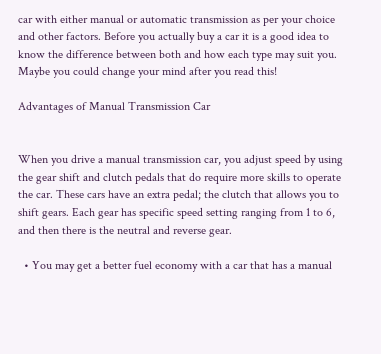car with either manual or automatic transmission as per your choice and other factors. Before you actually buy a car it is a good idea to know the difference between both and how each type may suit you. Maybe you could change your mind after you read this!

Advantages of Manual Transmission Car


When you drive a manual transmission car, you adjust speed by using the gear shift and clutch pedals that do require more skills to operate the car. These cars have an extra pedal; the clutch that allows you to shift gears. Each gear has specific speed setting ranging from 1 to 6, and then there is the neutral and reverse gear.

  • You may get a better fuel economy with a car that has a manual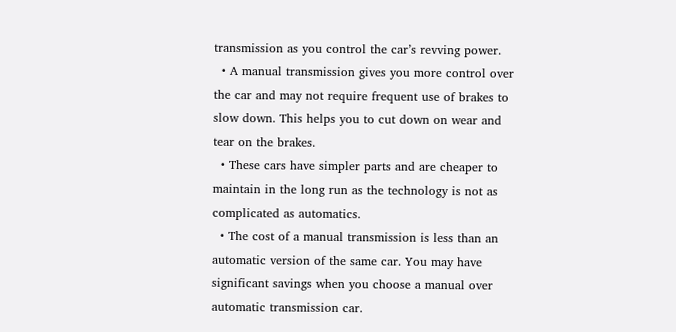transmission as you control the car’s revving power.
  • A manual transmission gives you more control over the car and may not require frequent use of brakes to slow down. This helps you to cut down on wear and tear on the brakes.
  • These cars have simpler parts and are cheaper to maintain in the long run as the technology is not as complicated as automatics.
  • The cost of a manual transmission is less than an automatic version of the same car. You may have significant savings when you choose a manual over automatic transmission car.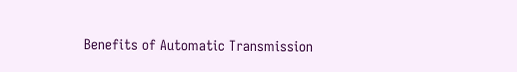Benefits of Automatic Transmission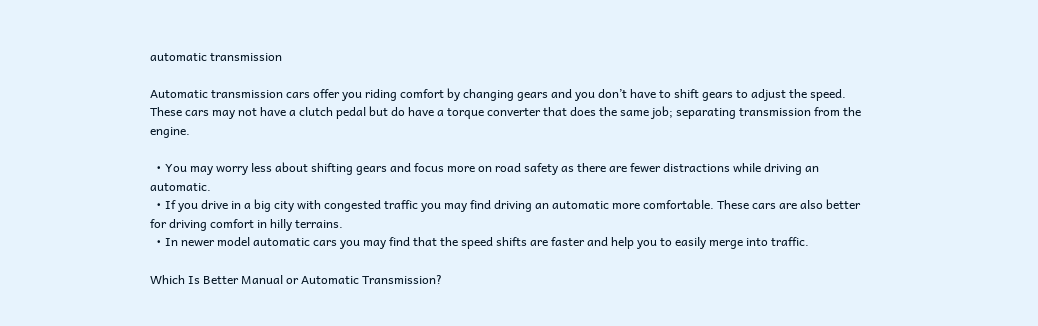automatic transmission

Automatic transmission cars offer you riding comfort by changing gears and you don’t have to shift gears to adjust the speed. These cars may not have a clutch pedal but do have a torque converter that does the same job; separating transmission from the engine.

  • You may worry less about shifting gears and focus more on road safety as there are fewer distractions while driving an automatic.
  • If you drive in a big city with congested traffic you may find driving an automatic more comfortable. These cars are also better for driving comfort in hilly terrains.
  • In newer model automatic cars you may find that the speed shifts are faster and help you to easily merge into traffic.

Which Is Better Manual or Automatic Transmission?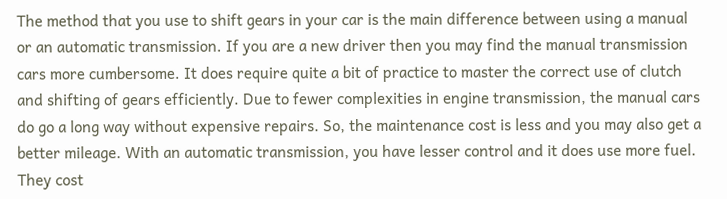The method that you use to shift gears in your car is the main difference between using a manual or an automatic transmission. If you are a new driver then you may find the manual transmission cars more cumbersome. It does require quite a bit of practice to master the correct use of clutch and shifting of gears efficiently. Due to fewer complexities in engine transmission, the manual cars do go a long way without expensive repairs. So, the maintenance cost is less and you may also get a better mileage. With an automatic transmission, you have lesser control and it does use more fuel. They cost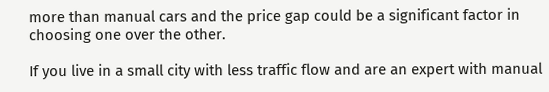more than manual cars and the price gap could be a significant factor in choosing one over the other.

If you live in a small city with less traffic flow and are an expert with manual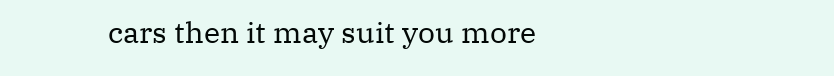cars then it may suit you more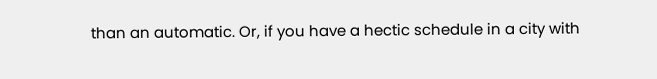than an automatic. Or, if you have a hectic schedule in a city with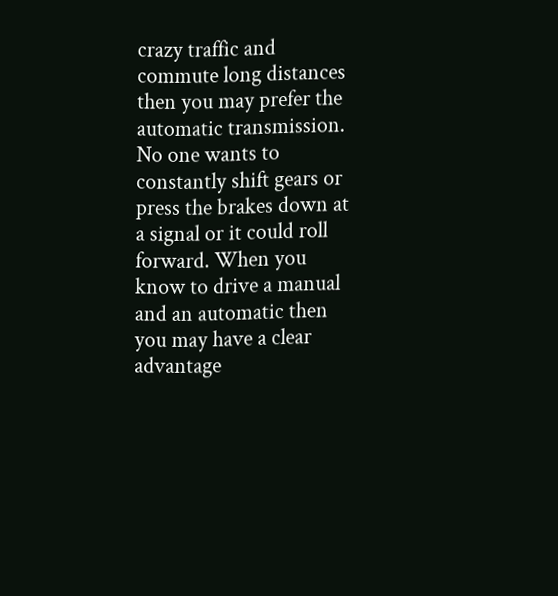crazy traffic and commute long distances then you may prefer the automatic transmission. No one wants to constantly shift gears or press the brakes down at a signal or it could roll forward. When you know to drive a manual and an automatic then you may have a clear advantage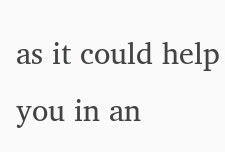as it could help you in an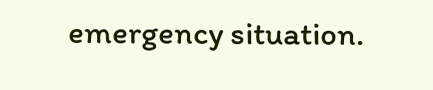emergency situation.